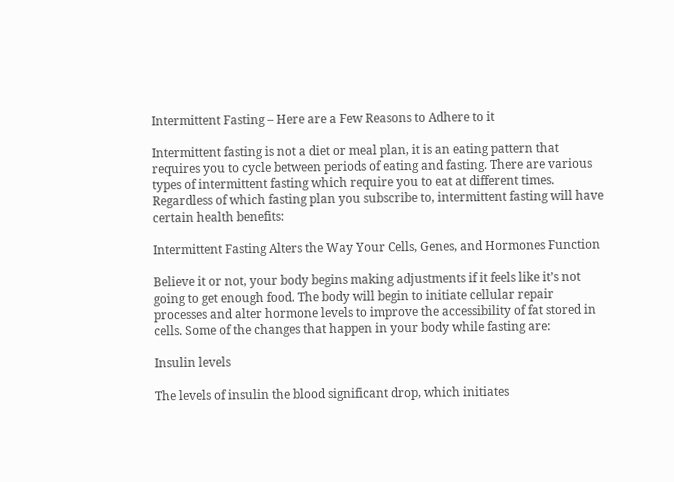Intermittent Fasting – Here are a Few Reasons to Adhere to it

Intermittent fasting is not a diet or meal plan, it is an eating pattern that requires you to cycle between periods of eating and fasting. There are various types of intermittent fasting which require you to eat at different times. Regardless of which fasting plan you subscribe to, intermittent fasting will have certain health benefits:

Intermittent Fasting Alters the Way Your Cells, Genes, and Hormones Function

Believe it or not, your body begins making adjustments if it feels like it’s not going to get enough food. The body will begin to initiate cellular repair processes and alter hormone levels to improve the accessibility of fat stored in cells. Some of the changes that happen in your body while fasting are:

Insulin levels

The levels of insulin the blood significant drop, which initiates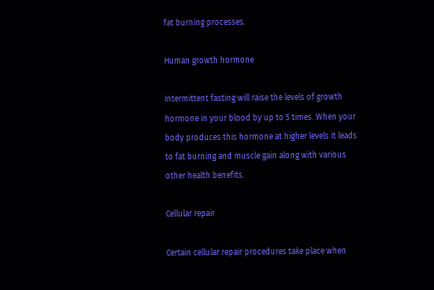fat burning processes.

Human growth hormone

Intermittent fasting will raise the levels of growth hormone in your blood by up to 5 times. When your body produces this hormone at higher levels it leads to fat burning and muscle gain along with various other health benefits.

Cellular repair

Certain cellular repair procedures take place when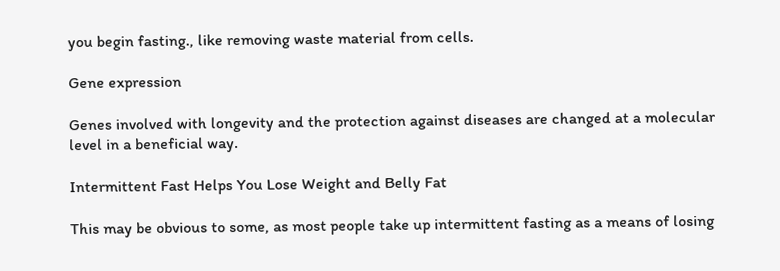you begin fasting., like removing waste material from cells.

Gene expression

Genes involved with longevity and the protection against diseases are changed at a molecular level in a beneficial way.

Intermittent Fast Helps You Lose Weight and Belly Fat

This may be obvious to some, as most people take up intermittent fasting as a means of losing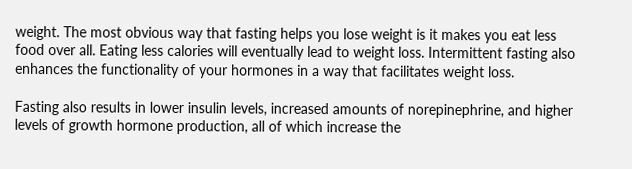weight. The most obvious way that fasting helps you lose weight is it makes you eat less food over all. Eating less calories will eventually lead to weight loss. Intermittent fasting also enhances the functionality of your hormones in a way that facilitates weight loss.

Fasting also results in lower insulin levels, increased amounts of norepinephrine, and higher levels of growth hormone production, all of which increase the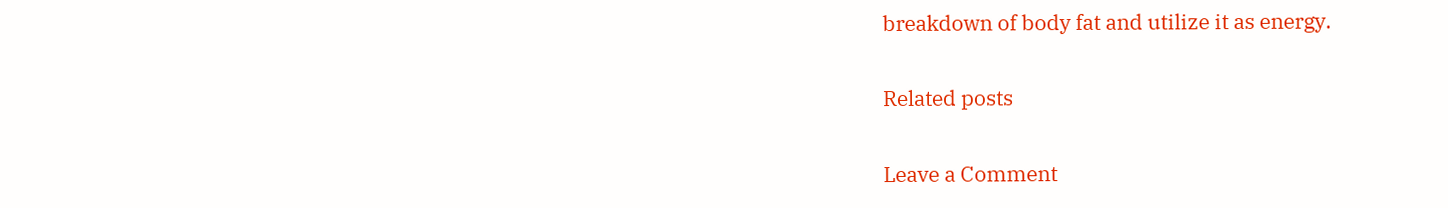breakdown of body fat and utilize it as energy.

Related posts

Leave a Comment